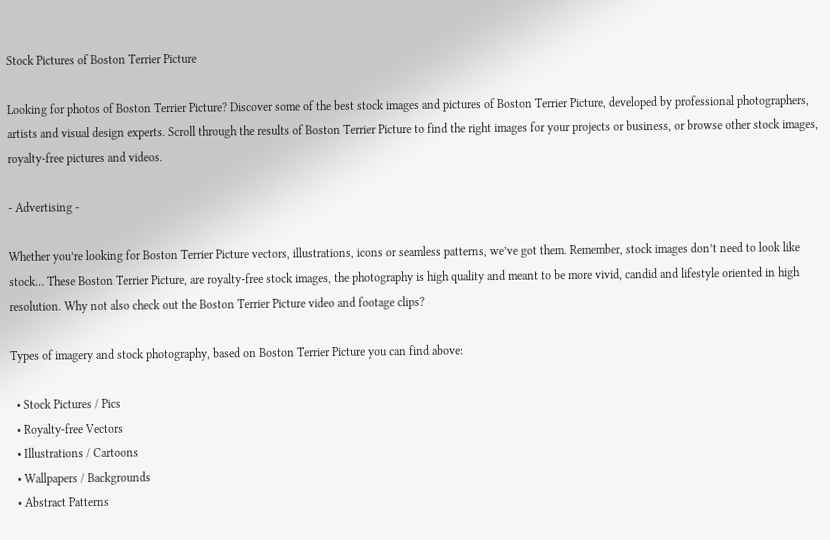Stock Pictures of Boston Terrier Picture

Looking for photos of Boston Terrier Picture? Discover some of the best stock images and pictures of Boston Terrier Picture, developed by professional photographers, artists and visual design experts. Scroll through the results of Boston Terrier Picture to find the right images for your projects or business, or browse other stock images, royalty-free pictures and videos.

- Advertising -

Whether you’re looking for Boston Terrier Picture vectors, illustrations, icons or seamless patterns, we’ve got them. Remember, stock images don’t need to look like stock… These Boston Terrier Picture, are royalty-free stock images, the photography is high quality and meant to be more vivid, candid and lifestyle oriented in high resolution. Why not also check out the Boston Terrier Picture video and footage clips?

Types of imagery and stock photography, based on Boston Terrier Picture you can find above:

  • Stock Pictures / Pics
  • Royalty-free Vectors
  • Illustrations / Cartoons
  • Wallpapers / Backgrounds
  • Abstract Patterns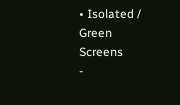• Isolated / Green Screens
-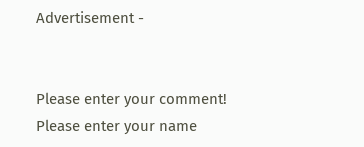Advertisement -


Please enter your comment!
Please enter your name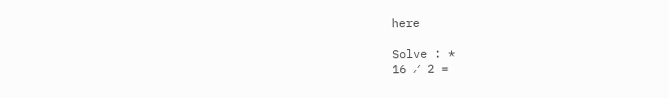here

Solve : *
16 ⁄ 2 =